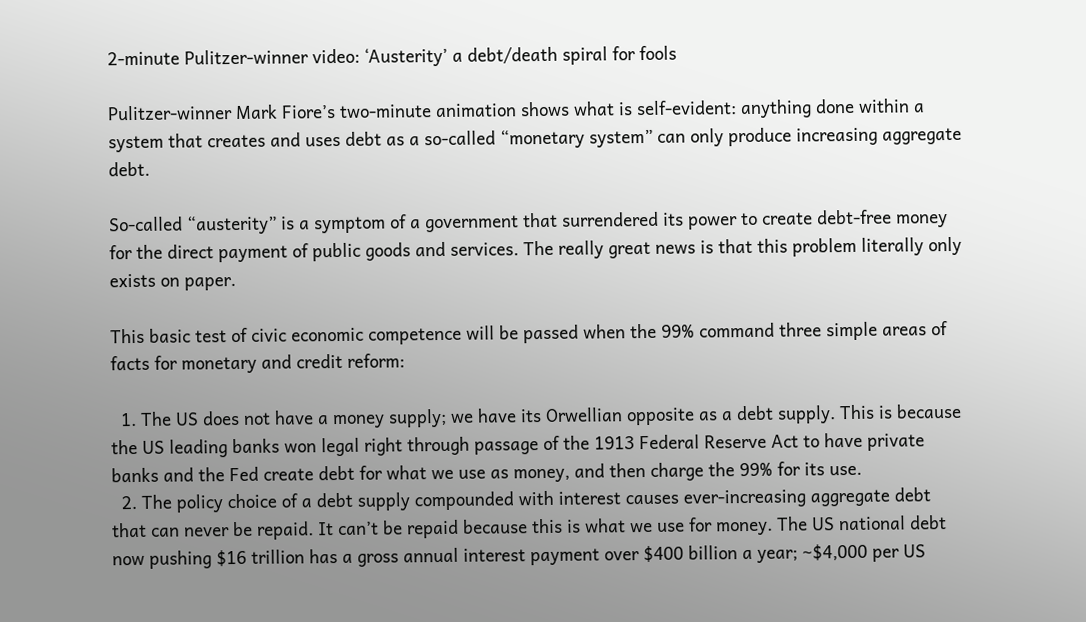2-minute Pulitzer-winner video: ‘Austerity’ a debt/death spiral for fools

Pulitzer-winner Mark Fiore’s two-minute animation shows what is self-evident: anything done within a system that creates and uses debt as a so-called “monetary system” can only produce increasing aggregate debt.

So-called “austerity” is a symptom of a government that surrendered its power to create debt-free money for the direct payment of public goods and services. The really great news is that this problem literally only exists on paper.

This basic test of civic economic competence will be passed when the 99% command three simple areas of facts for monetary and credit reform:

  1. The US does not have a money supply; we have its Orwellian opposite as a debt supply. This is because the US leading banks won legal right through passage of the 1913 Federal Reserve Act to have private banks and the Fed create debt for what we use as money, and then charge the 99% for its use.
  2. The policy choice of a debt supply compounded with interest causes ever-increasing aggregate debt that can never be repaid. It can’t be repaid because this is what we use for money. The US national debt now pushing $16 trillion has a gross annual interest payment over $400 billion a year; ~$4,000 per US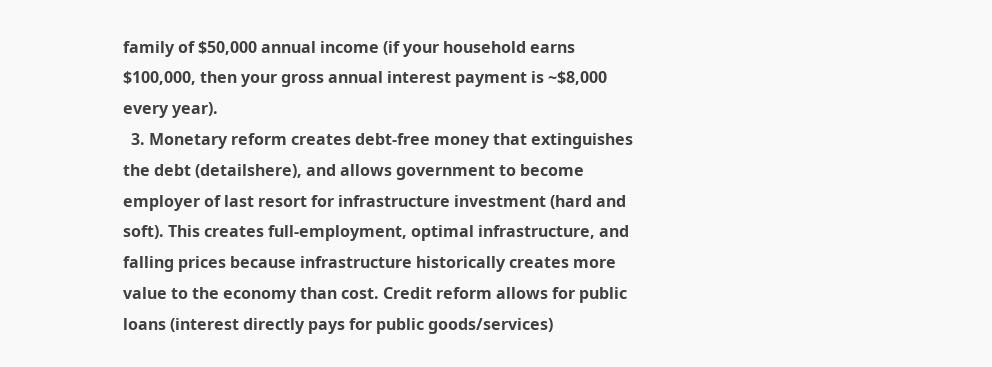family of $50,000 annual income (if your household earns $100,000, then your gross annual interest payment is ~$8,000 every year).
  3. Monetary reform creates debt-free money that extinguishes the debt (detailshere), and allows government to become employer of last resort for infrastructure investment (hard and soft). This creates full-employment, optimal infrastructure, and falling prices because infrastructure historically creates more value to the economy than cost. Credit reform allows for public loans (interest directly pays for public goods/services)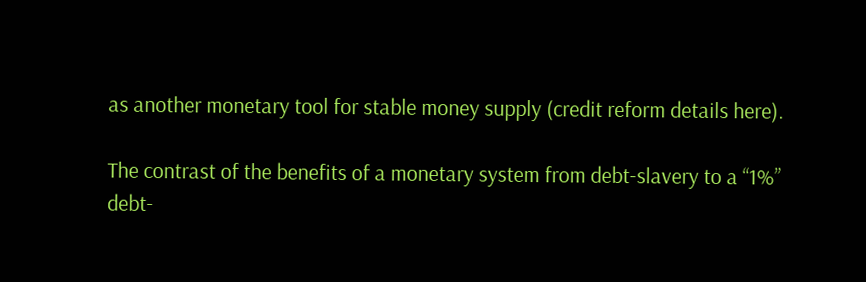as another monetary tool for stable money supply (credit reform details here).

The contrast of the benefits of a monetary system from debt-slavery to a “1%” debt-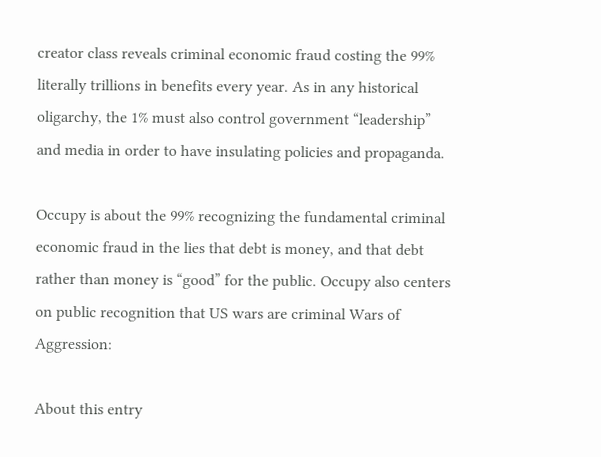creator class reveals criminal economic fraud costing the 99% literally trillions in benefits every year. As in any historical oligarchy, the 1% must also control government “leadership” and media in order to have insulating policies and propaganda.

Occupy is about the 99% recognizing the fundamental criminal economic fraud in the lies that debt is money, and that debt rather than money is “good” for the public. Occupy also centers on public recognition that US wars are criminal Wars of Aggression:

About this entry